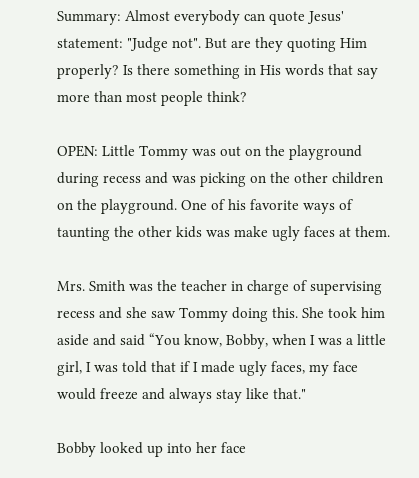Summary: Almost everybody can quote Jesus' statement: "Judge not". But are they quoting Him properly? Is there something in His words that say more than most people think?

OPEN: Little Tommy was out on the playground during recess and was picking on the other children on the playground. One of his favorite ways of taunting the other kids was make ugly faces at them.

Mrs. Smith was the teacher in charge of supervising recess and she saw Tommy doing this. She took him aside and said “You know, Bobby, when I was a little girl, I was told that if I made ugly faces, my face would freeze and always stay like that."

Bobby looked up into her face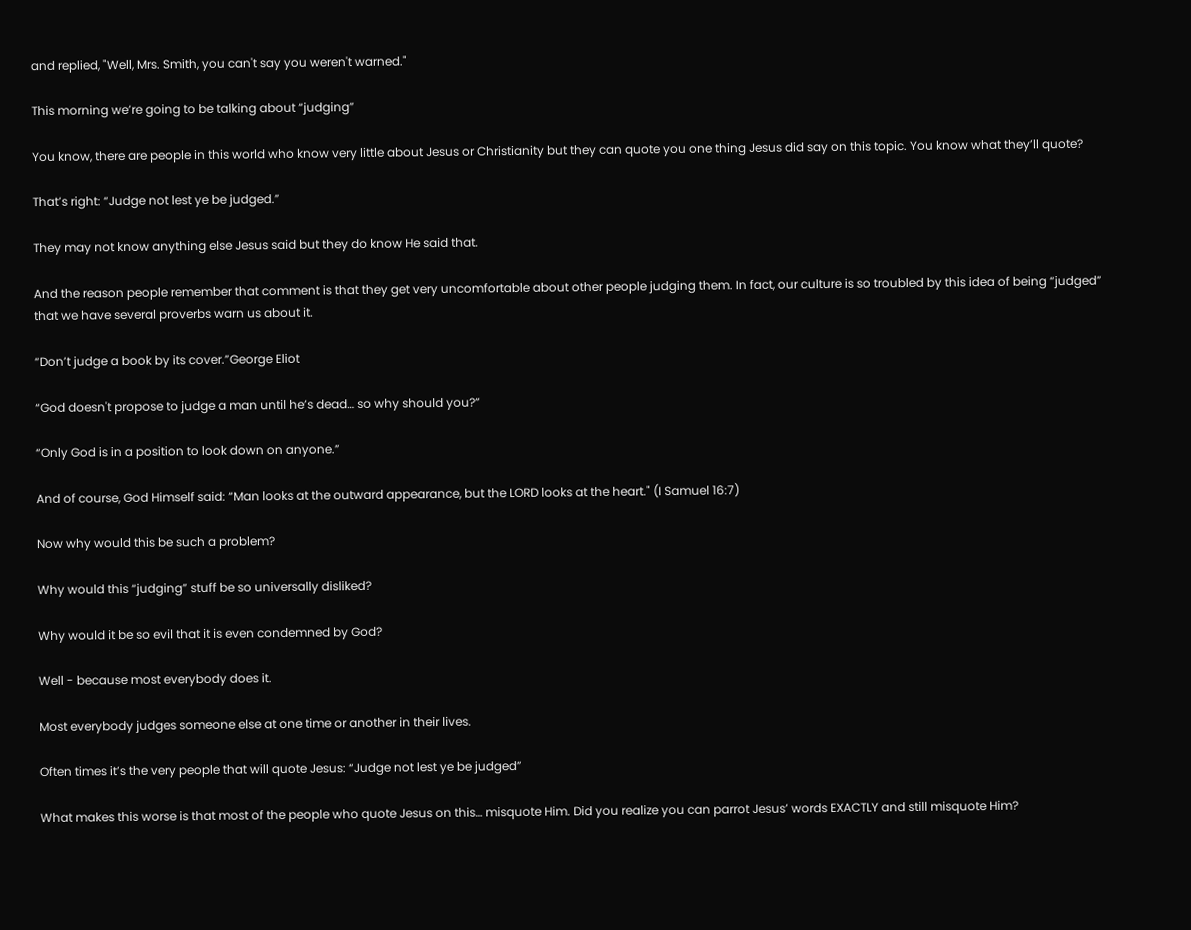and replied, "Well, Mrs. Smith, you can't say you weren't warned."

This morning we’re going to be talking about “judging”

You know, there are people in this world who know very little about Jesus or Christianity but they can quote you one thing Jesus did say on this topic. You know what they’ll quote?

That’s right: “Judge not lest ye be judged.”

They may not know anything else Jesus said but they do know He said that.

And the reason people remember that comment is that they get very uncomfortable about other people judging them. In fact, our culture is so troubled by this idea of being “judged” that we have several proverbs warn us about it.

“Don’t judge a book by its cover.”George Eliot

“God doesn't propose to judge a man until he’s dead… so why should you?”

“Only God is in a position to look down on anyone.”

And of course, God Himself said: “Man looks at the outward appearance, but the LORD looks at the heart." (I Samuel 16:7)

Now why would this be such a problem?

Why would this “judging” stuff be so universally disliked?

Why would it be so evil that it is even condemned by God?

Well - because most everybody does it.

Most everybody judges someone else at one time or another in their lives.

Often times it’s the very people that will quote Jesus: “Judge not lest ye be judged”

What makes this worse is that most of the people who quote Jesus on this… misquote Him. Did you realize you can parrot Jesus’ words EXACTLY and still misquote Him?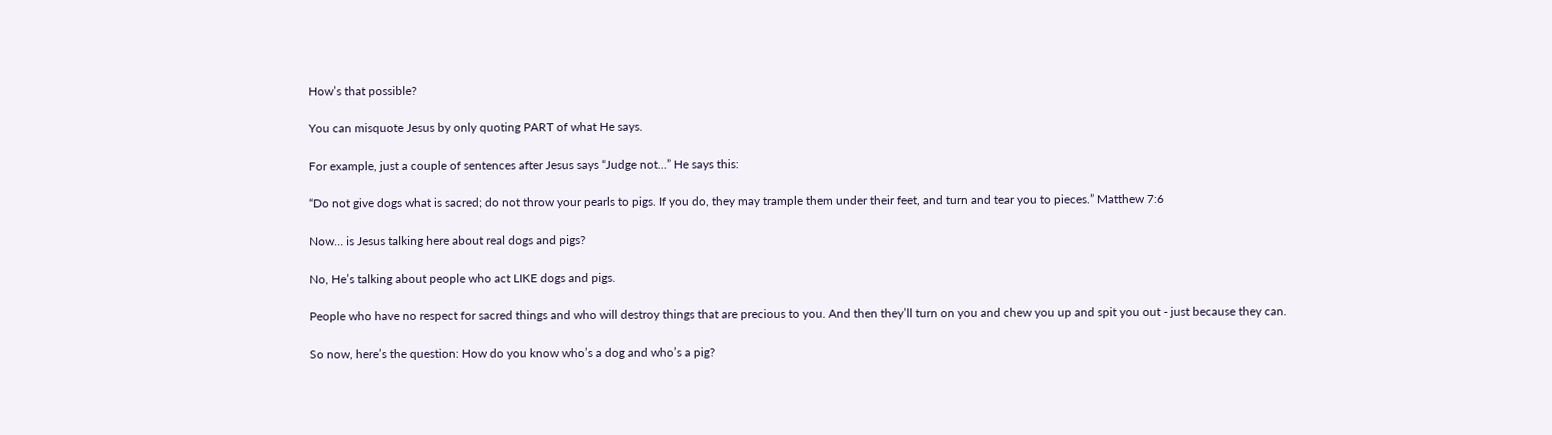How’s that possible?

You can misquote Jesus by only quoting PART of what He says.

For example, just a couple of sentences after Jesus says “Judge not…” He says this:

“Do not give dogs what is sacred; do not throw your pearls to pigs. If you do, they may trample them under their feet, and turn and tear you to pieces.” Matthew 7:6

Now… is Jesus talking here about real dogs and pigs?

No, He’s talking about people who act LIKE dogs and pigs.

People who have no respect for sacred things and who will destroy things that are precious to you. And then they’ll turn on you and chew you up and spit you out - just because they can.

So now, here’s the question: How do you know who’s a dog and who’s a pig?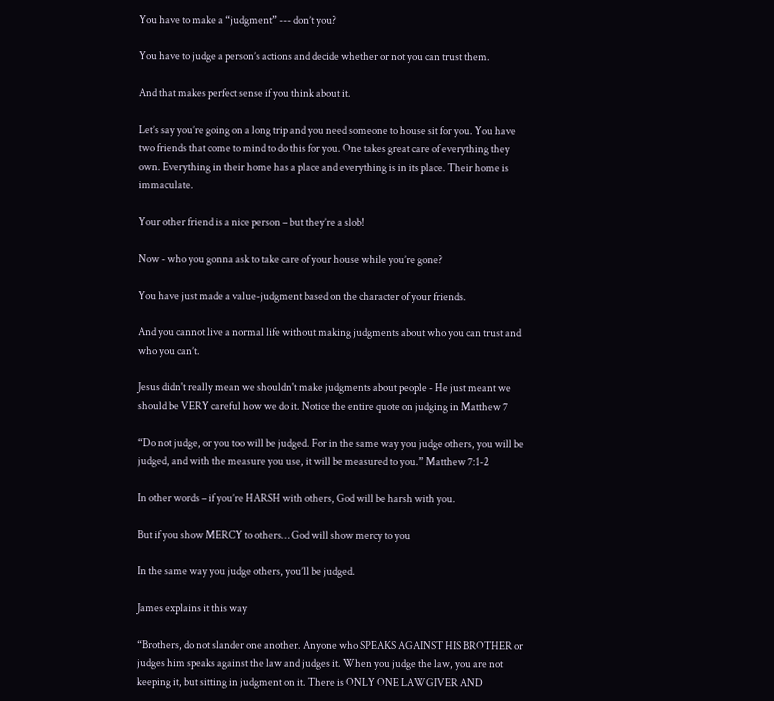You have to make a “judgment” --- don’t you?

You have to judge a person’s actions and decide whether or not you can trust them.

And that makes perfect sense if you think about it.

Let’s say you’re going on a long trip and you need someone to house sit for you. You have two friends that come to mind to do this for you. One takes great care of everything they own. Everything in their home has a place and everything is in its place. Their home is immaculate.

Your other friend is a nice person – but they’re a slob!

Now - who you gonna ask to take care of your house while you’re gone?

You have just made a value-judgment based on the character of your friends.

And you cannot live a normal life without making judgments about who you can trust and who you can’t.

Jesus didn't really mean we shouldn't make judgments about people - He just meant we should be VERY careful how we do it. Notice the entire quote on judging in Matthew 7

“Do not judge, or you too will be judged. For in the same way you judge others, you will be judged, and with the measure you use, it will be measured to you.” Matthew 7:1-2

In other words – if you’re HARSH with others, God will be harsh with you.

But if you show MERCY to others… God will show mercy to you

In the same way you judge others, you’ll be judged.

James explains it this way

“Brothers, do not slander one another. Anyone who SPEAKS AGAINST HIS BROTHER or judges him speaks against the law and judges it. When you judge the law, you are not keeping it, but sitting in judgment on it. There is ONLY ONE LAWGIVER AND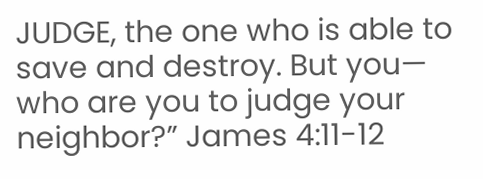JUDGE, the one who is able to save and destroy. But you— who are you to judge your neighbor?” James 4:11-12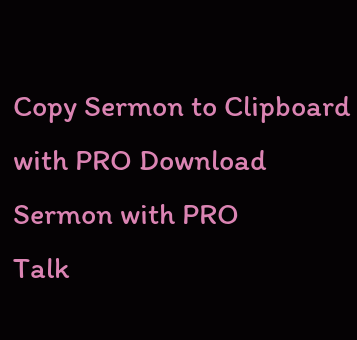Copy Sermon to Clipboard with PRO Download Sermon with PRO
Talk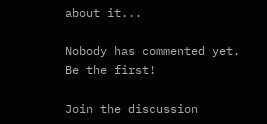about it...

Nobody has commented yet. Be the first!

Join the discussion